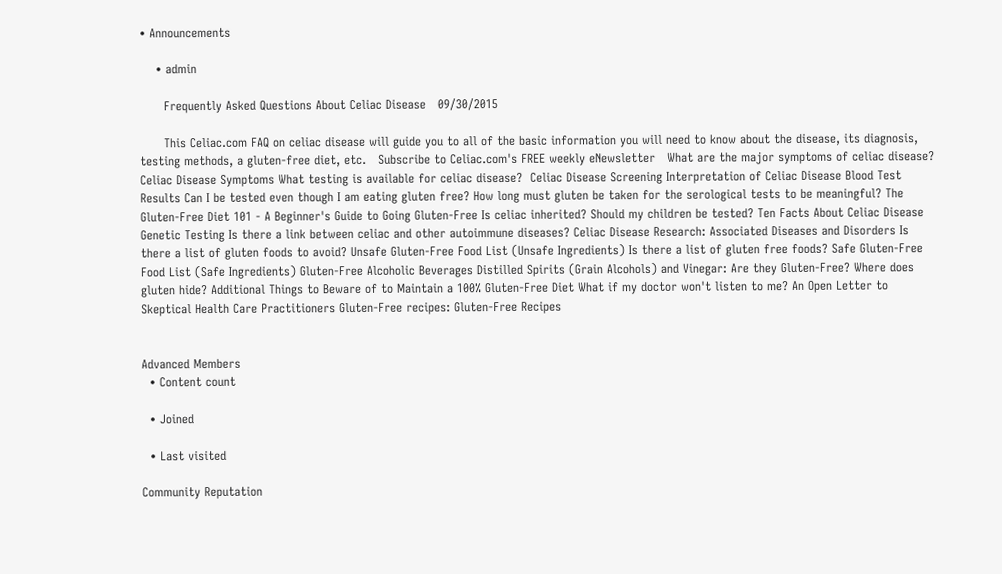• Announcements

    • admin

      Frequently Asked Questions About Celiac Disease   09/30/2015

      This Celiac.com FAQ on celiac disease will guide you to all of the basic information you will need to know about the disease, its diagnosis, testing methods, a gluten-free diet, etc.   Subscribe to Celiac.com's FREE weekly eNewsletter   What are the major symptoms of celiac disease? Celiac Disease Symptoms What testing is available for celiac disease?  Celiac Disease Screening Interpretation of Celiac Disease Blood Test Results Can I be tested even though I am eating gluten free? How long must gluten be taken for the serological tests to be meaningful? The Gluten-Free Diet 101 - A Beginner's Guide to Going Gluten-Free Is celiac inherited? Should my children be tested? Ten Facts About Celiac Disease Genetic Testing Is there a link between celiac and other autoimmune diseases? Celiac Disease Research: Associated Diseases and Disorders Is there a list of gluten foods to avoid? Unsafe Gluten-Free Food List (Unsafe Ingredients) Is there a list of gluten free foods? Safe Gluten-Free Food List (Safe Ingredients) Gluten-Free Alcoholic Beverages Distilled Spirits (Grain Alcohols) and Vinegar: Are they Gluten-Free? Where does gluten hide? Additional Things to Beware of to Maintain a 100% Gluten-Free Diet What if my doctor won't listen to me? An Open Letter to Skeptical Health Care Practitioners Gluten-Free recipes: Gluten-Free Recipes


Advanced Members
  • Content count

  • Joined

  • Last visited

Community Reputation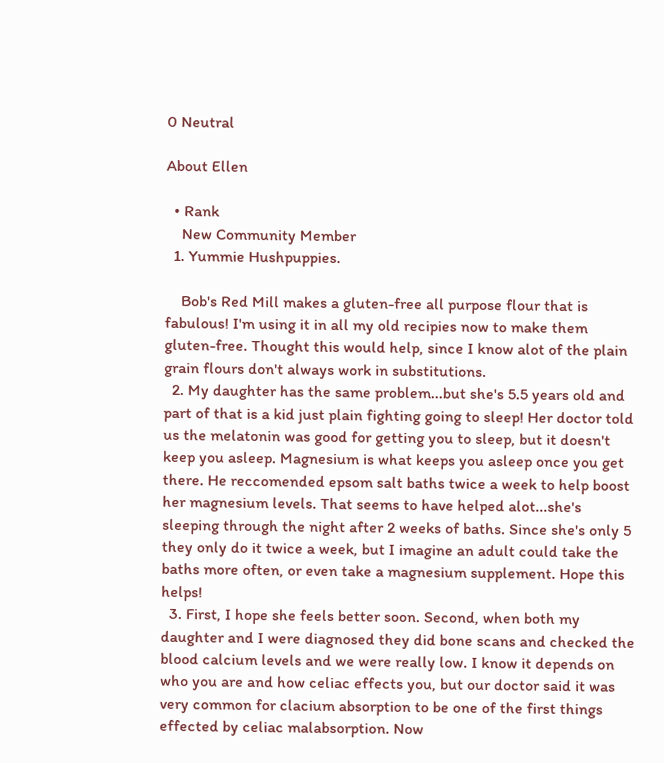0 Neutral

About Ellen

  • Rank
    New Community Member
  1. Yummie Hushpuppies.

    Bob's Red Mill makes a gluten-free all purpose flour that is fabulous! I'm using it in all my old recipies now to make them gluten-free. Thought this would help, since I know alot of the plain grain flours don't always work in substitutions.
  2. My daughter has the same problem...but she's 5.5 years old and part of that is a kid just plain fighting going to sleep! Her doctor told us the melatonin was good for getting you to sleep, but it doesn't keep you asleep. Magnesium is what keeps you asleep once you get there. He reccomended epsom salt baths twice a week to help boost her magnesium levels. That seems to have helped alot...she's sleeping through the night after 2 weeks of baths. Since she's only 5 they only do it twice a week, but I imagine an adult could take the baths more often, or even take a magnesium supplement. Hope this helps!
  3. First, I hope she feels better soon. Second, when both my daughter and I were diagnosed they did bone scans and checked the blood calcium levels and we were really low. I know it depends on who you are and how celiac effects you, but our doctor said it was very common for clacium absorption to be one of the first things effected by celiac malabsorption. Now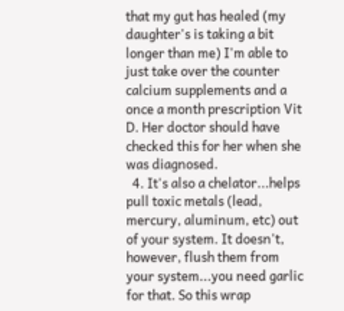that my gut has healed (my daughter's is taking a bit longer than me) I'm able to just take over the counter calcium supplements and a once a month prescription Vit D. Her doctor should have checked this for her when she was diagnosed.
  4. It's also a chelator...helps pull toxic metals (lead, mercury, aluminum, etc) out of your system. It doesn't, however, flush them from your system...you need garlic for that. So this wrap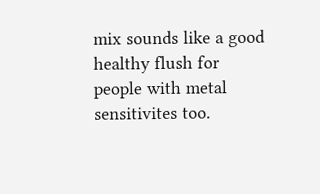mix sounds like a good healthy flush for people with metal sensitivites too.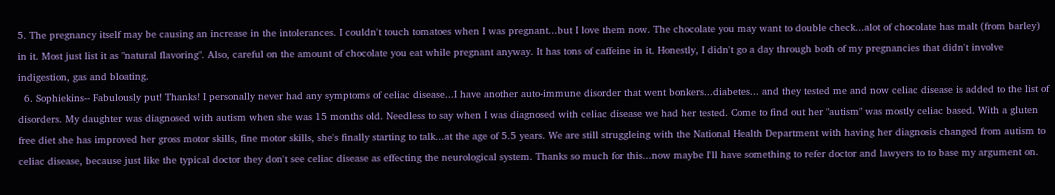5. The pregnancy itself may be causing an increase in the intolerances. I couldn't touch tomatoes when I was pregnant...but I love them now. The chocolate you may want to double check...alot of chocolate has malt (from barley) in it. Most just list it as "natural flavoring". Also, careful on the amount of chocolate you eat while pregnant anyway. It has tons of caffeine in it. Honestly, I didn't go a day through both of my pregnancies that didn't involve indigestion, gas and bloating.
  6. Sophiekins-- Fabulously put! Thanks! I personally never had any symptoms of celiac disease...I have another auto-immune disorder that went bonkers...diabetes... and they tested me and now celiac disease is added to the list of disorders. My daughter was diagnosed with autism when she was 15 months old. Needless to say when I was diagnosed with celiac disease we had her tested. Come to find out her "autism" was mostly celiac based. With a gluten free diet she has improved her gross motor skills, fine motor skills, she's finally starting to talk...at the age of 5.5 years. We are still struggleing with the National Health Department with having her diagnosis changed from autism to celiac disease, because just like the typical doctor they don't see celiac disease as effecting the neurological system. Thanks so much for this...now maybe I'll have something to refer doctor and lawyers to to base my argument on.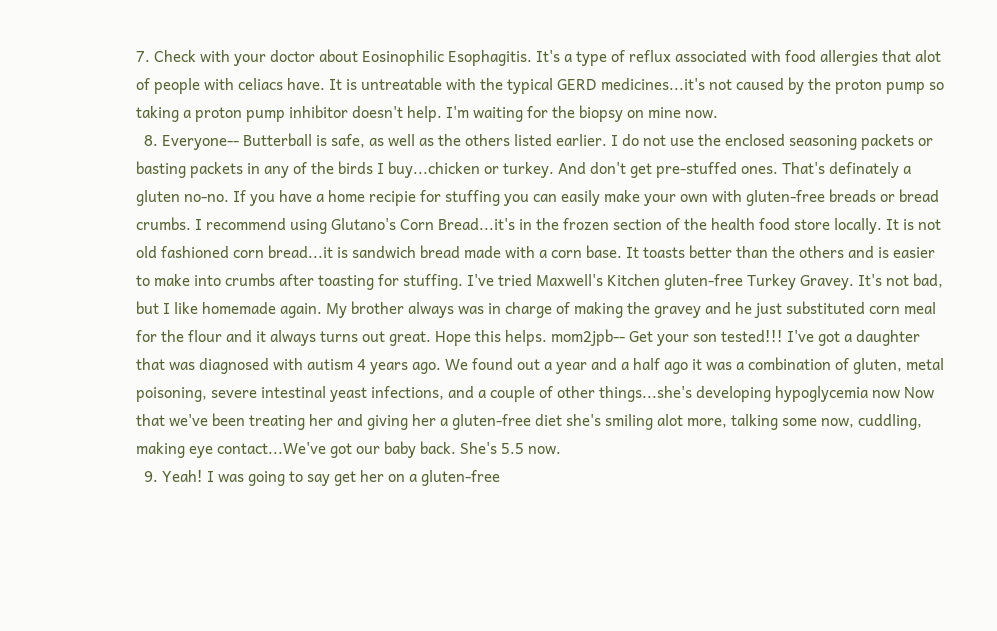7. Check with your doctor about Eosinophilic Esophagitis. It's a type of reflux associated with food allergies that alot of people with celiacs have. It is untreatable with the typical GERD medicines...it's not caused by the proton pump so taking a proton pump inhibitor doesn't help. I'm waiting for the biopsy on mine now.
  8. Everyone-- Butterball is safe, as well as the others listed earlier. I do not use the enclosed seasoning packets or basting packets in any of the birds I buy...chicken or turkey. And don't get pre-stuffed ones. That's definately a gluten no-no. If you have a home recipie for stuffing you can easily make your own with gluten-free breads or bread crumbs. I recommend using Glutano's Corn Bread...it's in the frozen section of the health food store locally. It is not old fashioned corn bread...it is sandwich bread made with a corn base. It toasts better than the others and is easier to make into crumbs after toasting for stuffing. I've tried Maxwell's Kitchen gluten-free Turkey Gravey. It's not bad, but I like homemade again. My brother always was in charge of making the gravey and he just substituted corn meal for the flour and it always turns out great. Hope this helps. mom2jpb-- Get your son tested!!! I've got a daughter that was diagnosed with autism 4 years ago. We found out a year and a half ago it was a combination of gluten, metal poisoning, severe intestinal yeast infections, and a couple of other things...she's developing hypoglycemia now Now that we've been treating her and giving her a gluten-free diet she's smiling alot more, talking some now, cuddling, making eye contact...We've got our baby back. She's 5.5 now.
  9. Yeah! I was going to say get her on a gluten-free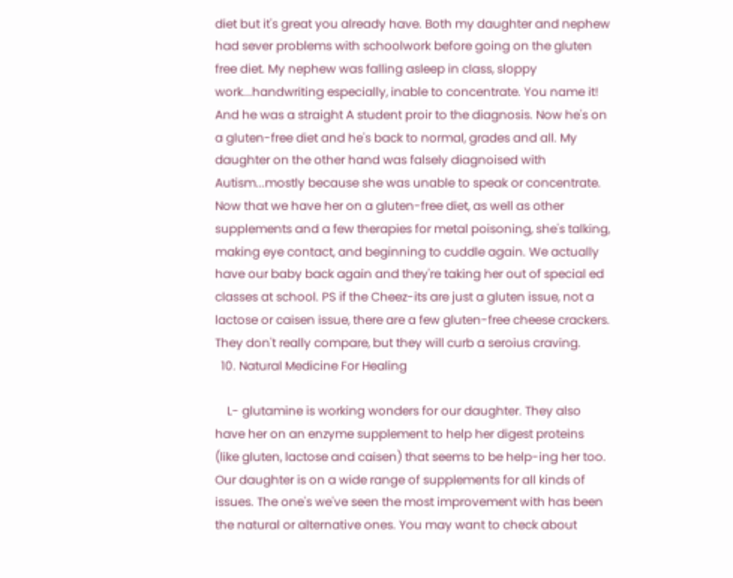diet but it's great you already have. Both my daughter and nephew had sever problems with schoolwork before going on the gluten free diet. My nephew was falling asleep in class, sloppy work...handwriting especially, inable to concentrate. You name it! And he was a straight A student proir to the diagnosis. Now he's on a gluten-free diet and he's back to normal, grades and all. My daughter on the other hand was falsely diagnoised with Autism...mostly because she was unable to speak or concentrate. Now that we have her on a gluten-free diet, as well as other supplements and a few therapies for metal poisoning, she's talking, making eye contact, and beginning to cuddle again. We actually have our baby back again and they're taking her out of special ed classes at school. PS if the Cheez-its are just a gluten issue, not a lactose or caisen issue, there are a few gluten-free cheese crackers. They don't really compare, but they will curb a seroius craving.
  10. Natural Medicine For Healing

    L- glutamine is working wonders for our daughter. They also have her on an enzyme supplement to help her digest proteins (like gluten, lactose and caisen) that seems to be help-ing her too. Our daughter is on a wide range of supplements for all kinds of issues. The one's we've seen the most improvement with has been the natural or alternative ones. You may want to check about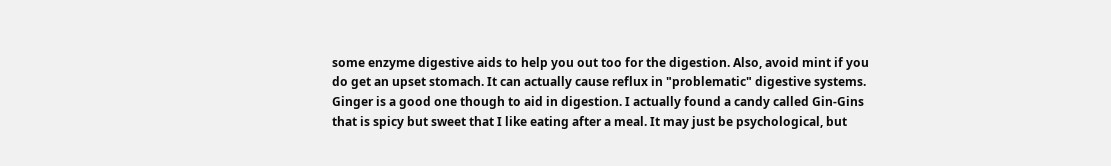some enzyme digestive aids to help you out too for the digestion. Also, avoid mint if you do get an upset stomach. It can actually cause reflux in "problematic" digestive systems. Ginger is a good one though to aid in digestion. I actually found a candy called Gin-Gins that is spicy but sweet that I like eating after a meal. It may just be psychological, but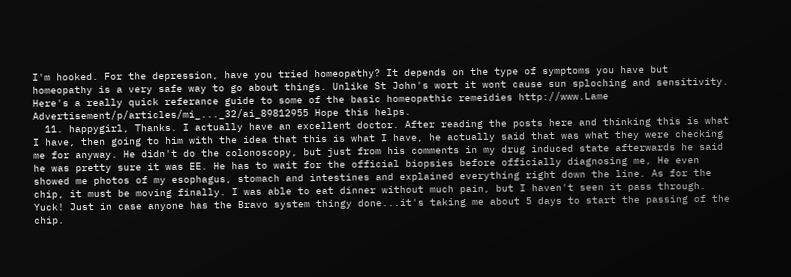I'm hooked. For the depression, have you tried homeopathy? It depends on the type of symptoms you have but homeopathy is a very safe way to go about things. Unlike St John's wort it wont cause sun sploching and sensitivity. Here's a really quick referance guide to some of the basic homeopathic remeidies http://www.Lame Advertisement/p/articles/mi_..._32/ai_89812955 Hope this helps.
  11. happygirl, Thanks. I actually have an excellent doctor. After reading the posts here and thinking this is what I have, then going to him with the idea that this is what I have, he actually said that was what they were checking me for anyway. He didn't do the colonoscopy, but just from his comments in my drug induced state afterwards he said he was pretty sure it was EE. He has to wait for the official biopsies before officially diagnosing me, He even showed me photos of my esophagus, stomach and intestines and explained everything right down the line. As for the chip, it must be moving finally. I was able to eat dinner without much pain, but I haven't seen it pass through. Yuck! Just in case anyone has the Bravo system thingy done...it's taking me about 5 days to start the passing of the chip.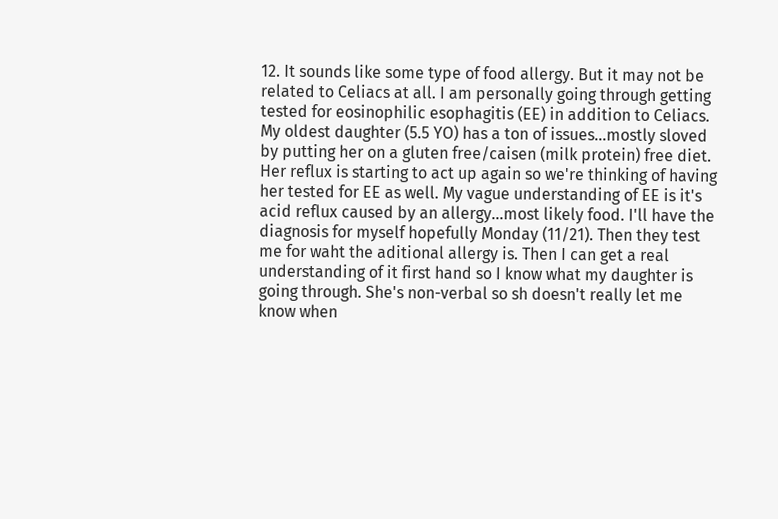12. It sounds like some type of food allergy. But it may not be related to Celiacs at all. I am personally going through getting tested for eosinophilic esophagitis (EE) in addition to Celiacs. My oldest daughter (5.5 YO) has a ton of issues...mostly sloved by putting her on a gluten free/caisen (milk protein) free diet. Her reflux is starting to act up again so we're thinking of having her tested for EE as well. My vague understanding of EE is it's acid reflux caused by an allergy...most likely food. I'll have the diagnosis for myself hopefully Monday (11/21). Then they test me for waht the aditional allergy is. Then I can get a real understanding of it first hand so I know what my daughter is going through. She's non-verbal so sh doesn't really let me know when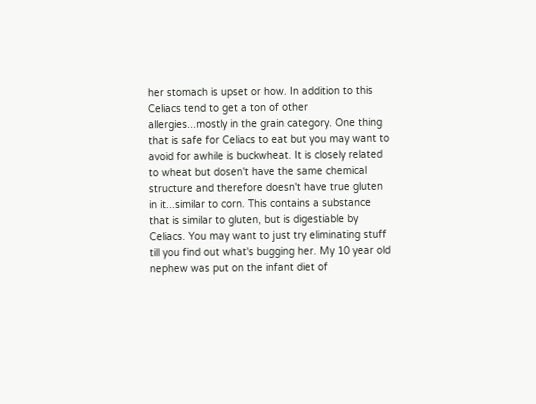her stomach is upset or how. In addition to this Celiacs tend to get a ton of other allergies...mostly in the grain category. One thing that is safe for Celiacs to eat but you may want to avoid for awhile is buckwheat. It is closely related to wheat but dosen't have the same chemical structure and therefore doesn't have true gluten in it...similar to corn. This contains a substance that is similar to gluten, but is digestiable by Celiacs. You may want to just try eliminating stuff till you find out what's bugging her. My 10 year old nephew was put on the infant diet of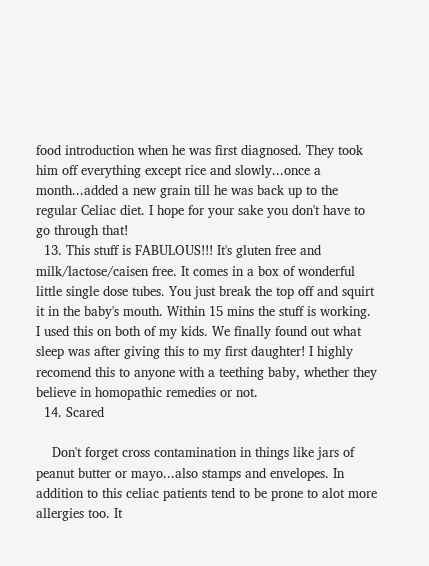food introduction when he was first diagnosed. They took him off everything except rice and slowly...once a month...added a new grain till he was back up to the regular Celiac diet. I hope for your sake you don't have to go through that!
  13. This stuff is FABULOUS!!! It's gluten free and milk/lactose/caisen free. It comes in a box of wonderful little single dose tubes. You just break the top off and squirt it in the baby's mouth. Within 15 mins the stuff is working. I used this on both of my kids. We finally found out what sleep was after giving this to my first daughter! I highly recomend this to anyone with a teething baby, whether they believe in homopathic remedies or not.
  14. Scared

    Don't forget cross contamination in things like jars of peanut butter or mayo...also stamps and envelopes. In addition to this celiac patients tend to be prone to alot more allergies too. It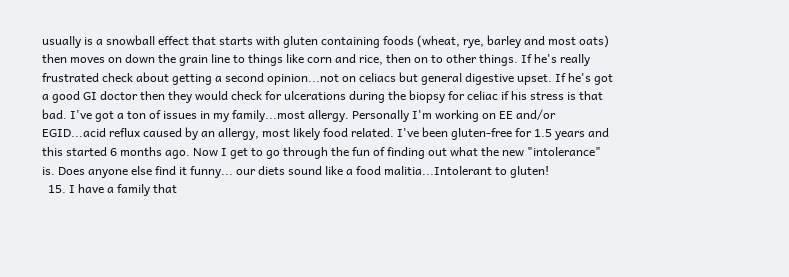usually is a snowball effect that starts with gluten containing foods (wheat, rye, barley and most oats) then moves on down the grain line to things like corn and rice, then on to other things. If he's really frustrated check about getting a second opinion...not on celiacs but general digestive upset. If he's got a good GI doctor then they would check for ulcerations during the biopsy for celiac if his stress is that bad. I've got a ton of issues in my family...most allergy. Personally I'm working on EE and/or EGID...acid reflux caused by an allergy, most likely food related. I've been gluten-free for 1.5 years and this started 6 months ago. Now I get to go through the fun of finding out what the new "intolerance" is. Does anyone else find it funny... our diets sound like a food malitia...Intolerant to gluten!
  15. I have a family that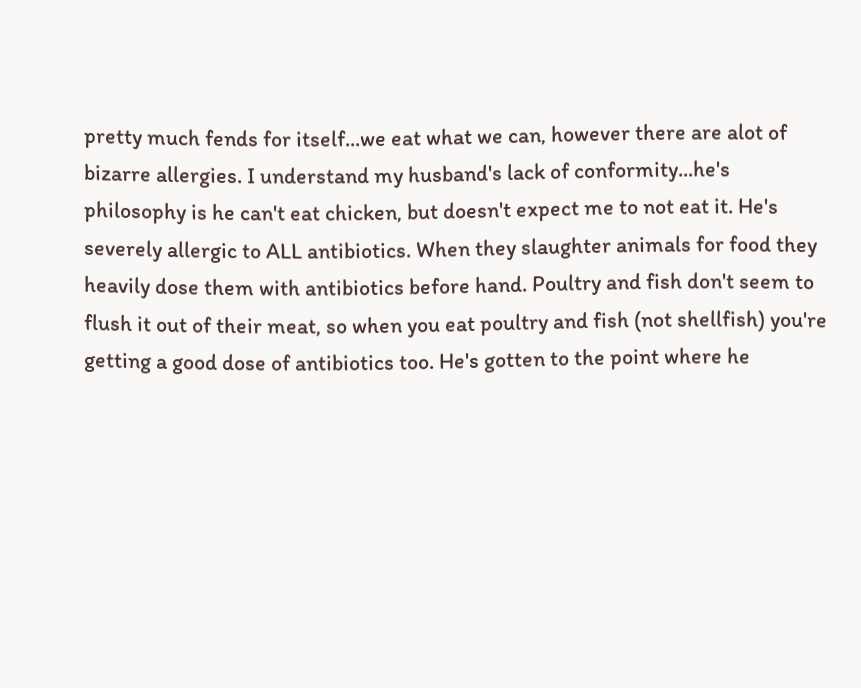pretty much fends for itself...we eat what we can, however there are alot of bizarre allergies. I understand my husband's lack of conformity...he's philosophy is he can't eat chicken, but doesn't expect me to not eat it. He's severely allergic to ALL antibiotics. When they slaughter animals for food they heavily dose them with antibiotics before hand. Poultry and fish don't seem to flush it out of their meat, so when you eat poultry and fish (not shellfish) you're getting a good dose of antibiotics too. He's gotten to the point where he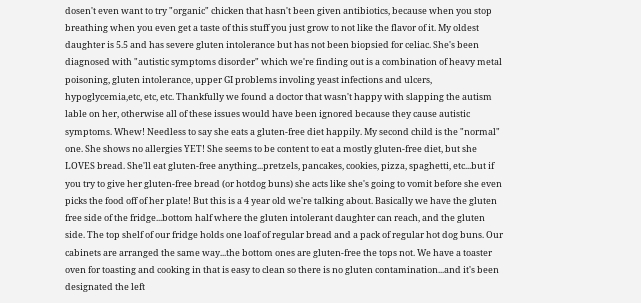dosen't even want to try "organic" chicken that hasn't been given antibiotics, because when you stop breathing when you even get a taste of this stuff you just grow to not like the flavor of it. My oldest daughter is 5.5 and has severe gluten intolerance but has not been biopsied for celiac. She's been diagnosed with "autistic symptoms disorder" which we're finding out is a combination of heavy metal poisoning, gluten intolerance, upper GI problems involing yeast infections and ulcers, hypoglycemia,etc, etc, etc. Thankfully we found a doctor that wasn't happy with slapping the autism lable on her, otherwise all of these issues would have been ignored because they cause autistic symptoms. Whew! Needless to say she eats a gluten-free diet happily. My second child is the "normal" one. She shows no allergies YET! She seems to be content to eat a mostly gluten-free diet, but she LOVES bread. She'll eat gluten-free anything...pretzels, pancakes, cookies, pizza, spaghetti, etc...but if you try to give her gluten-free bread (or hotdog buns) she acts like she's going to vomit before she even picks the food off of her plate! But this is a 4 year old we're talking about. Basically we have the gluten free side of the fridge...bottom half where the gluten intolerant daughter can reach, and the gluten side. The top shelf of our fridge holds one loaf of regular bread and a pack of regular hot dog buns. Our cabinets are arranged the same way...the bottom ones are gluten-free the tops not. We have a toaster oven for toasting and cooking in that is easy to clean so there is no gluten contamination...and it's been designated the left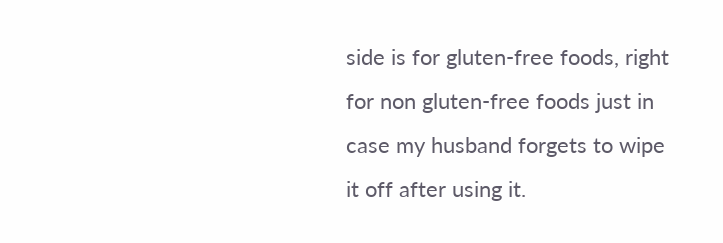side is for gluten-free foods, right for non gluten-free foods just in case my husband forgets to wipe it off after using it.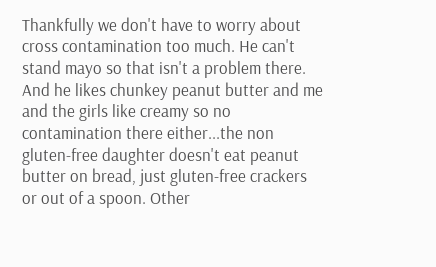Thankfully we don't have to worry about cross contamination too much. He can't stand mayo so that isn't a problem there. And he likes chunkey peanut butter and me and the girls like creamy so no contamination there either...the non gluten-free daughter doesn't eat peanut butter on bread, just gluten-free crackers or out of a spoon. Other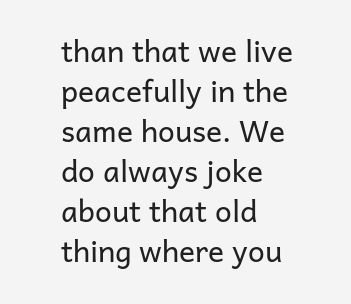than that we live peacefully in the same house. We do always joke about that old thing where you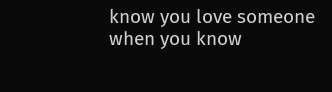know you love someone when you know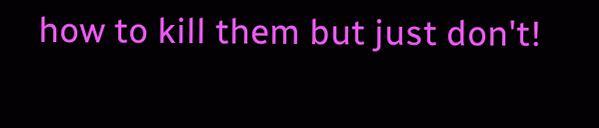how to kill them but just don't!